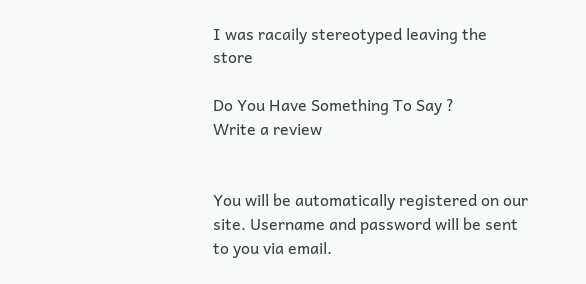I was racaily stereotyped leaving the store

Do You Have Something To Say ?
Write a review


You will be automatically registered on our site. Username and password will be sent to you via email.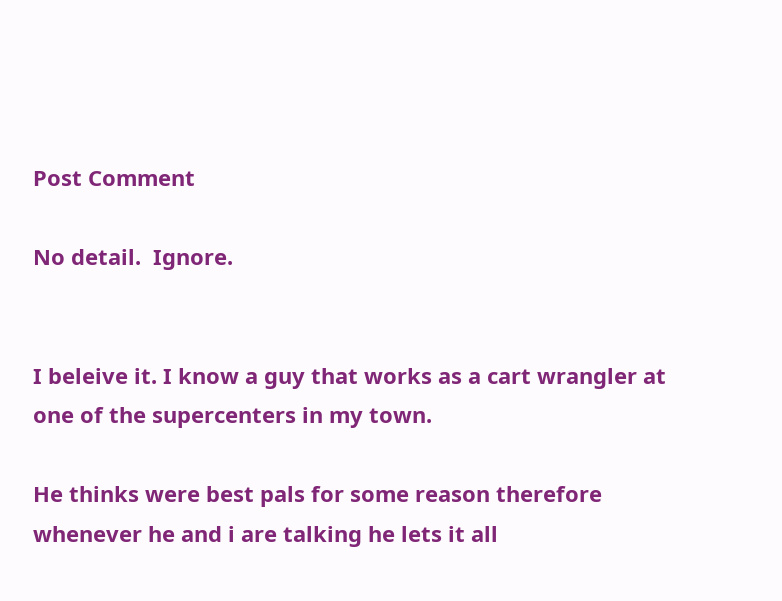Post Comment

No detail.  Ignore.


I beleive it. I know a guy that works as a cart wrangler at one of the supercenters in my town.

He thinks were best pals for some reason therefore whenever he and i are talking he lets it all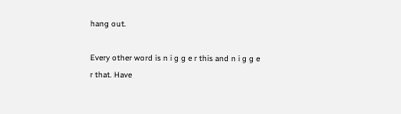hang out.

Every other word is n i g g e r this and n i g g e r that. Have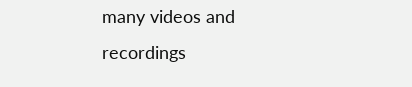many videos and recordings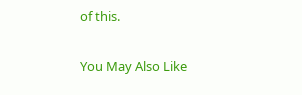of this.

You May Also Like